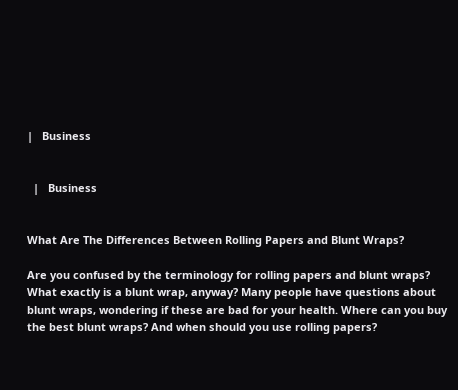|   Business


  |   Business


What Are The Differences Between Rolling Papers and Blunt Wraps?

Are you confused by the terminology for rolling papers and blunt wraps? What exactly is a blunt wrap, anyway? Many people have questions about blunt wraps, wondering if these are bad for your health. Where can you buy the best blunt wraps? And when should you use rolling papers?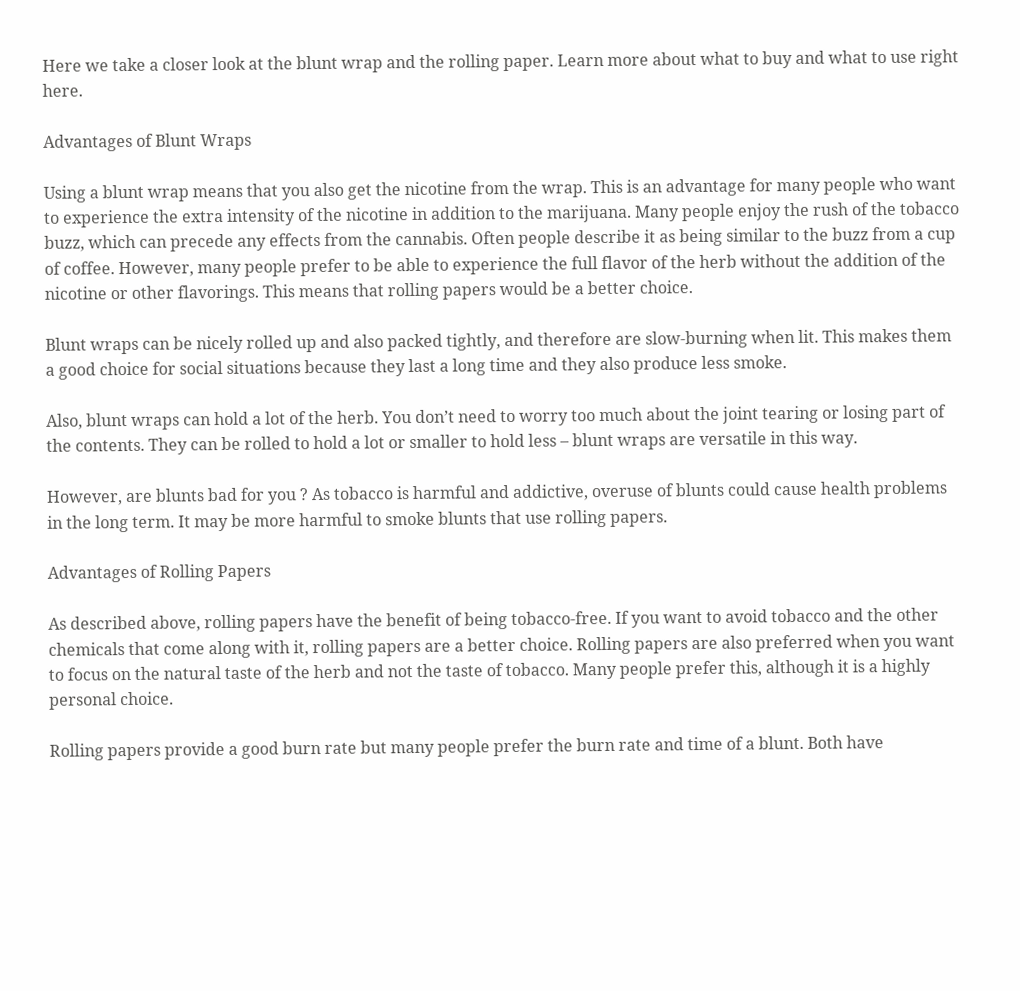Here we take a closer look at the blunt wrap and the rolling paper. Learn more about what to buy and what to use right here.

Advantages of Blunt Wraps

Using a blunt wrap means that you also get the nicotine from the wrap. This is an advantage for many people who want to experience the extra intensity of the nicotine in addition to the marijuana. Many people enjoy the rush of the tobacco buzz, which can precede any effects from the cannabis. Often people describe it as being similar to the buzz from a cup of coffee. However, many people prefer to be able to experience the full flavor of the herb without the addition of the nicotine or other flavorings. This means that rolling papers would be a better choice.

Blunt wraps can be nicely rolled up and also packed tightly, and therefore are slow-burning when lit. This makes them a good choice for social situations because they last a long time and they also produce less smoke.

Also, blunt wraps can hold a lot of the herb. You don’t need to worry too much about the joint tearing or losing part of the contents. They can be rolled to hold a lot or smaller to hold less – blunt wraps are versatile in this way.

However, are blunts bad for you ? As tobacco is harmful and addictive, overuse of blunts could cause health problems in the long term. It may be more harmful to smoke blunts that use rolling papers.

Advantages of Rolling Papers

As described above, rolling papers have the benefit of being tobacco-free. If you want to avoid tobacco and the other chemicals that come along with it, rolling papers are a better choice. Rolling papers are also preferred when you want to focus on the natural taste of the herb and not the taste of tobacco. Many people prefer this, although it is a highly personal choice.

Rolling papers provide a good burn rate but many people prefer the burn rate and time of a blunt. Both have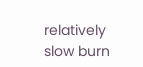relatively slow burn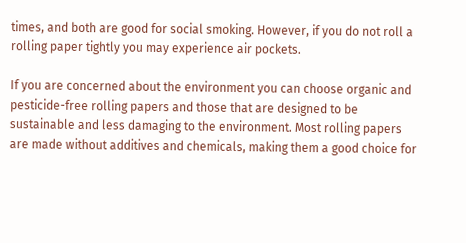times, and both are good for social smoking. However, if you do not roll a rolling paper tightly you may experience air pockets.

If you are concerned about the environment you can choose organic and pesticide-free rolling papers and those that are designed to be sustainable and less damaging to the environment. Most rolling papers are made without additives and chemicals, making them a good choice for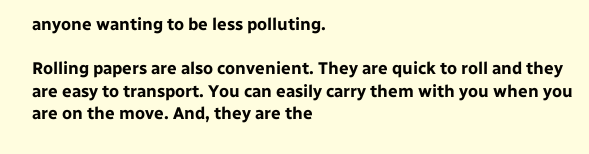anyone wanting to be less polluting.

Rolling papers are also convenient. They are quick to roll and they are easy to transport. You can easily carry them with you when you are on the move. And, they are the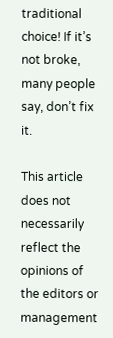traditional choice! If it’s not broke, many people say, don’t fix it.

This article does not necessarily reflect the opinions of the editors or management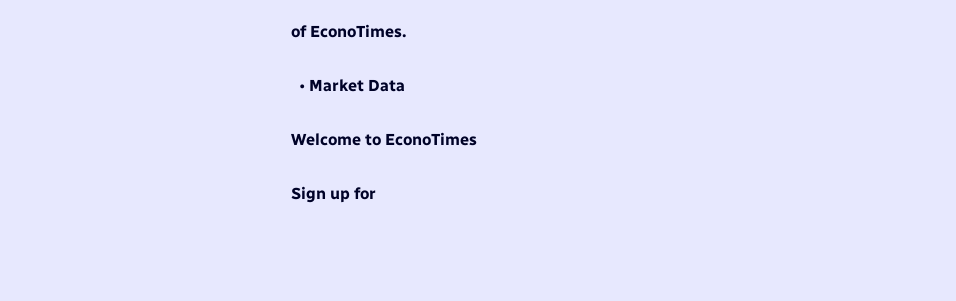of EconoTimes.

  • Market Data

Welcome to EconoTimes

Sign up for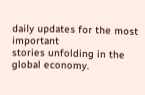daily updates for the most important
stories unfolding in the global economy.